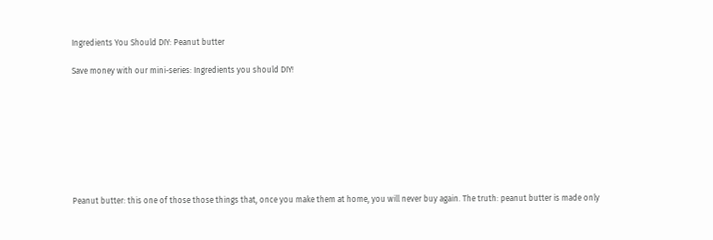Ingredients You Should DIY: Peanut butter

Save money with our mini-series: Ingredients you should DIY!








Peanut butter: this one of those those things that, once you make them at home, you will never buy again. The truth: peanut butter is made only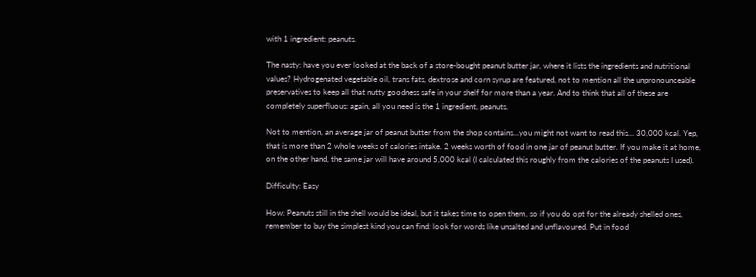with 1 ingredient: peanuts.

The nasty: have you ever looked at the back of a store-bought peanut butter jar, where it lists the ingredients and nutritional values? Hydrogenated vegetable oil, trans fats, dextrose and corn syrup are featured, not to mention all the unpronounceable preservatives to keep all that nutty goodness safe in your shelf for more than a year. And to think that all of these are completely superfluous: again, all you need is the 1 ingredient, peanuts.

Not to mention, an average jar of peanut butter from the shop contains…you might not want to read this… 30,000 kcal. Yep, that is more than 2 whole weeks of calories intake. 2 weeks worth of food in one jar of peanut butter. If you make it at home, on the other hand, the same jar will have around 5,000 kcal (I calculated this roughly from the calories of the peanuts I used).

Difficulty: Easy

How: Peanuts still in the shell would be ideal, but it takes time to open them, so if you do opt for the already shelled ones, remember to buy the simplest kind you can find: look for words like unsalted and unflavoured. Put in food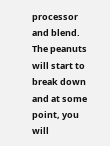processor and blend. The peanuts will start to break down and at some point, you will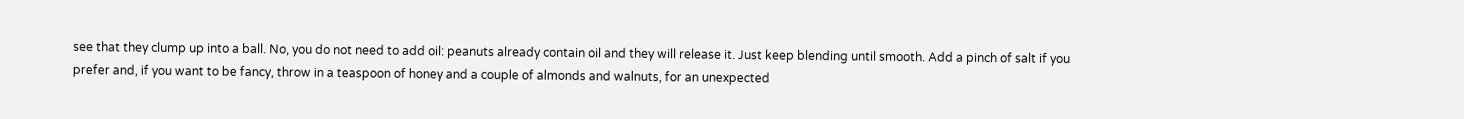see that they clump up into a ball. No, you do not need to add oil: peanuts already contain oil and they will release it. Just keep blending until smooth. Add a pinch of salt if you prefer and, if you want to be fancy, throw in a teaspoon of honey and a couple of almonds and walnuts, for an unexpected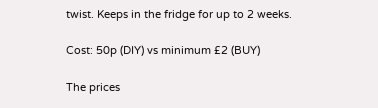twist. Keeps in the fridge for up to 2 weeks.

Cost: 50p (DIY) vs minimum £2 (BUY)

The prices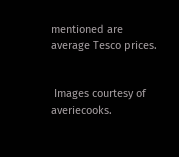mentioned are average Tesco prices.


 Images courtesy of averiecooks.